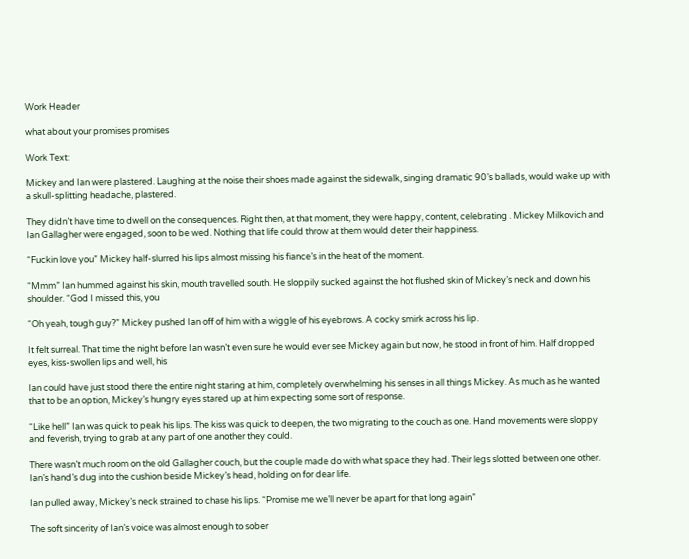Work Header

what about your promises promises

Work Text:

Mickey and Ian were plastered. Laughing at the noise their shoes made against the sidewalk, singing dramatic 90’s ballads, would wake up with a skull-splitting headache, plastered.

They didn’t have time to dwell on the consequences. Right then, at that moment, they were happy, content, celebrating . Mickey Milkovich and Ian Gallagher were engaged, soon to be wed. Nothing that life could throw at them would deter their happiness.

“Fuckin love you” Mickey half-slurred his lips almost missing his fiance’s in the heat of the moment.

“Mmm” Ian hummed against his skin, mouth travelled south. He sloppily sucked against the hot flushed skin of Mickey’s neck and down his shoulder. “God I missed this, you

“Oh yeah, tough guy?” Mickey pushed Ian off of him with a wiggle of his eyebrows. A cocky smirk across his lip.

It felt surreal. That time the night before Ian wasn’t even sure he would ever see Mickey again but now, he stood in front of him. Half dropped eyes, kiss-swollen lips and well, his

Ian could have just stood there the entire night staring at him, completely overwhelming his senses in all things Mickey. As much as he wanted that to be an option, Mickey’s hungry eyes stared up at him expecting some sort of response.

“Like hell” Ian was quick to peak his lips. The kiss was quick to deepen, the two migrating to the couch as one. Hand movements were sloppy and feverish, trying to grab at any part of one another they could.

There wasn’t much room on the old Gallagher couch, but the couple made do with what space they had. Their legs slotted between one other. Ian’s hand’s dug into the cushion beside Mickey’s head, holding on for dear life.

Ian pulled away, Mickey’s neck strained to chase his lips. “Promise me we’ll never be apart for that long again”

The soft sincerity of Ian’s voice was almost enough to sober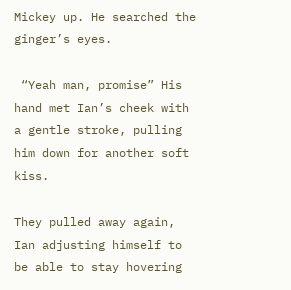Mickey up. He searched the ginger’s eyes.

 “Yeah man, promise” His hand met Ian’s cheek with a gentle stroke, pulling him down for another soft kiss.

They pulled away again, Ian adjusting himself to be able to stay hovering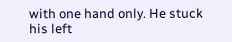with one hand only. He stuck his left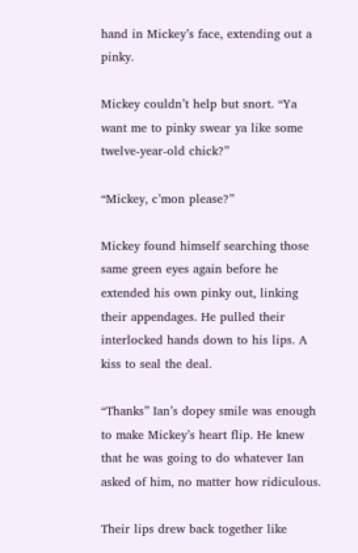hand in Mickey’s face, extending out a pinky.

Mickey couldn’t help but snort. “Ya want me to pinky swear ya like some twelve-year-old chick?”

“Mickey, c’mon please?”

Mickey found himself searching those same green eyes again before he extended his own pinky out, linking their appendages. He pulled their interlocked hands down to his lips. A kiss to seal the deal.

“Thanks” Ian’s dopey smile was enough to make Mickey’s heart flip. He knew that he was going to do whatever Ian asked of him, no matter how ridiculous.

Their lips drew back together like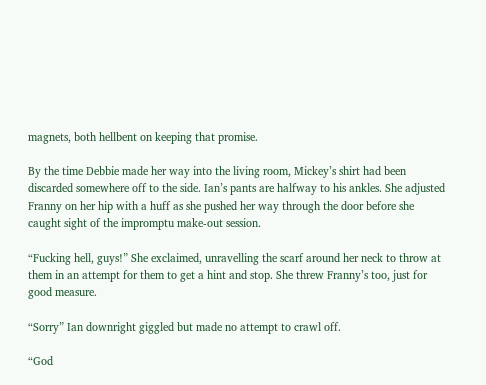magnets, both hellbent on keeping that promise.

By the time Debbie made her way into the living room, Mickey’s shirt had been discarded somewhere off to the side. Ian’s pants are halfway to his ankles. She adjusted Franny on her hip with a huff as she pushed her way through the door before she caught sight of the impromptu make-out session.

“Fucking hell, guys!” She exclaimed, unravelling the scarf around her neck to throw at them in an attempt for them to get a hint and stop. She threw Franny’s too, just for good measure.

“Sorry” Ian downright giggled but made no attempt to crawl off.

“God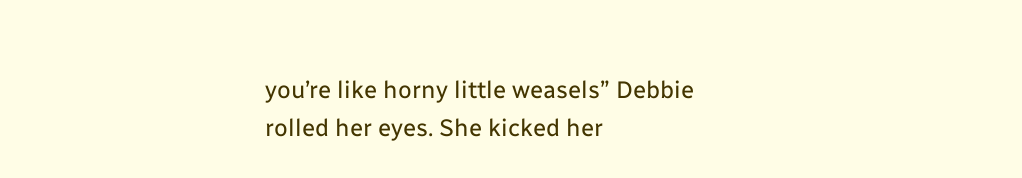you’re like horny little weasels” Debbie rolled her eyes. She kicked her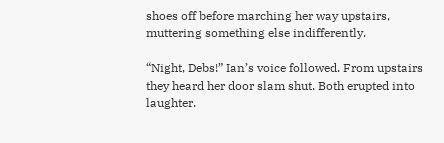shoes off before marching her way upstairs, muttering something else indifferently.

“Night, Debs!” Ian’s voice followed. From upstairs they heard her door slam shut. Both erupted into laughter.